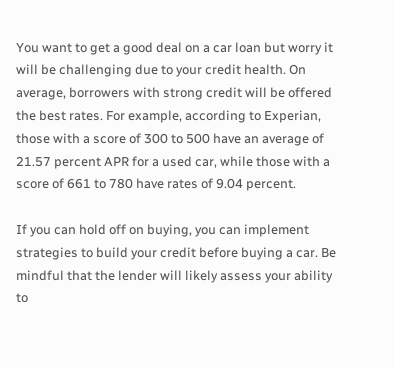You want to get a good deal on a car loan but worry it will be challenging due to your credit health. On average, borrowers with strong credit will be offered the best rates. For example, according to Experian, those with a score of 300 to 500 have an average of 21.57 percent APR for a used car, while those with a score of 661 to 780 have rates of 9.04 percent.

If you can hold off on buying, you can implement strategies to build your credit before buying a car. Be mindful that the lender will likely assess your ability to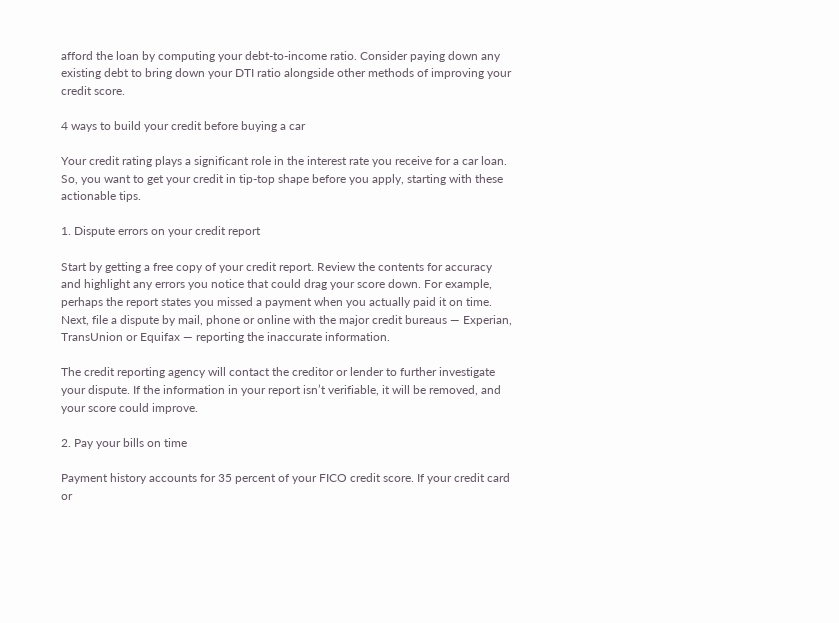afford the loan by computing your debt-to-income ratio. Consider paying down any existing debt to bring down your DTI ratio alongside other methods of improving your credit score.

4 ways to build your credit before buying a car

Your credit rating plays a significant role in the interest rate you receive for a car loan. So, you want to get your credit in tip-top shape before you apply, starting with these actionable tips.

1. Dispute errors on your credit report

Start by getting a free copy of your credit report. Review the contents for accuracy and highlight any errors you notice that could drag your score down. For example, perhaps the report states you missed a payment when you actually paid it on time. Next, file a dispute by mail, phone or online with the major credit bureaus — Experian, TransUnion or Equifax — reporting the inaccurate information.

The credit reporting agency will contact the creditor or lender to further investigate your dispute. If the information in your report isn’t verifiable, it will be removed, and your score could improve.

2. Pay your bills on time

Payment history accounts for 35 percent of your FICO credit score. If your credit card or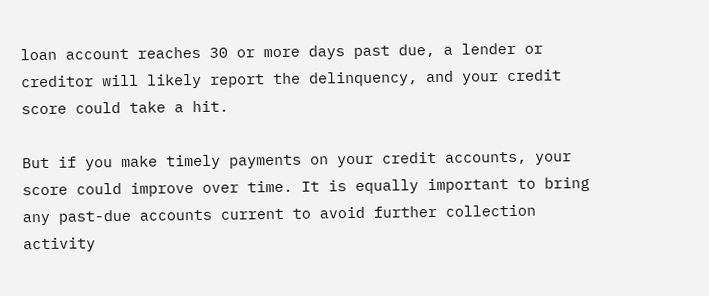loan account reaches 30 or more days past due, a lender or creditor will likely report the delinquency, and your credit score could take a hit.

But if you make timely payments on your credit accounts, your score could improve over time. It is equally important to bring any past-due accounts current to avoid further collection activity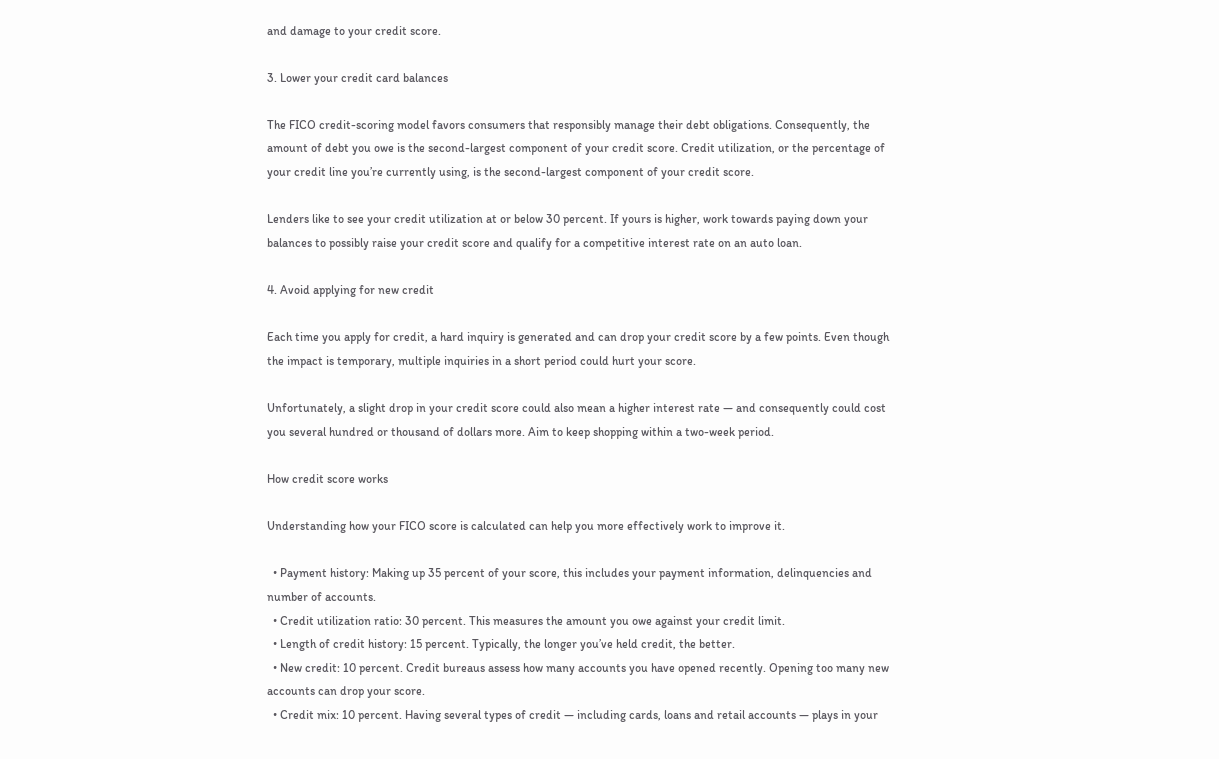and damage to your credit score.

3. Lower your credit card balances

The FICO credit-scoring model favors consumers that responsibly manage their debt obligations. Consequently, the amount of debt you owe is the second-largest component of your credit score. Credit utilization, or the percentage of your credit line you’re currently using, is the second-largest component of your credit score.

Lenders like to see your credit utilization at or below 30 percent. If yours is higher, work towards paying down your balances to possibly raise your credit score and qualify for a competitive interest rate on an auto loan.

4. Avoid applying for new credit

Each time you apply for credit, a hard inquiry is generated and can drop your credit score by a few points. Even though the impact is temporary, multiple inquiries in a short period could hurt your score.

Unfortunately, a slight drop in your credit score could also mean a higher interest rate — and consequently could cost you several hundred or thousand of dollars more. Aim to keep shopping within a two-week period.

How credit score works

Understanding how your FICO score is calculated can help you more effectively work to improve it.

  • Payment history: Making up 35 percent of your score, this includes your payment information, delinquencies and number of accounts.
  • Credit utilization ratio: 30 percent. This measures the amount you owe against your credit limit.
  • Length of credit history: 15 percent. Typically, the longer you’ve held credit, the better.
  • New credit: 10 percent. Credit bureaus assess how many accounts you have opened recently. Opening too many new accounts can drop your score.
  • Credit mix: 10 percent. Having several types of credit — including cards, loans and retail accounts — plays in your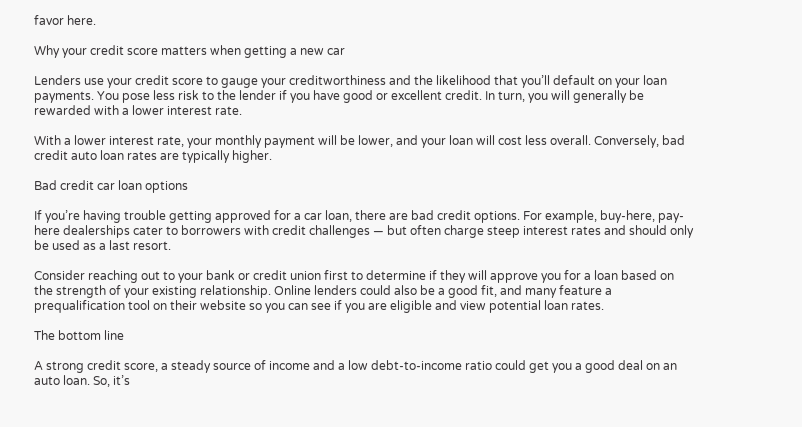favor here.

Why your credit score matters when getting a new car

Lenders use your credit score to gauge your creditworthiness and the likelihood that you’ll default on your loan payments. You pose less risk to the lender if you have good or excellent credit. In turn, you will generally be rewarded with a lower interest rate.

With a lower interest rate, your monthly payment will be lower, and your loan will cost less overall. Conversely, bad credit auto loan rates are typically higher.

Bad credit car loan options

If you’re having trouble getting approved for a car loan, there are bad credit options. For example, buy-here, pay-here dealerships cater to borrowers with credit challenges — but often charge steep interest rates and should only be used as a last resort.

Consider reaching out to your bank or credit union first to determine if they will approve you for a loan based on the strength of your existing relationship. Online lenders could also be a good fit, and many feature a prequalification tool on their website so you can see if you are eligible and view potential loan rates.

The bottom line

A strong credit score, a steady source of income and a low debt-to-income ratio could get you a good deal on an auto loan. So, it’s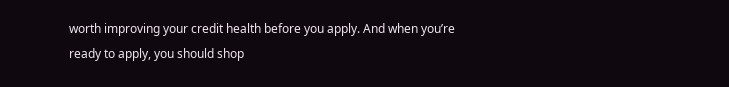worth improving your credit health before you apply. And when you’re ready to apply, you should shop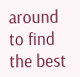around to find the best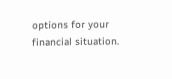options for your financial situation.